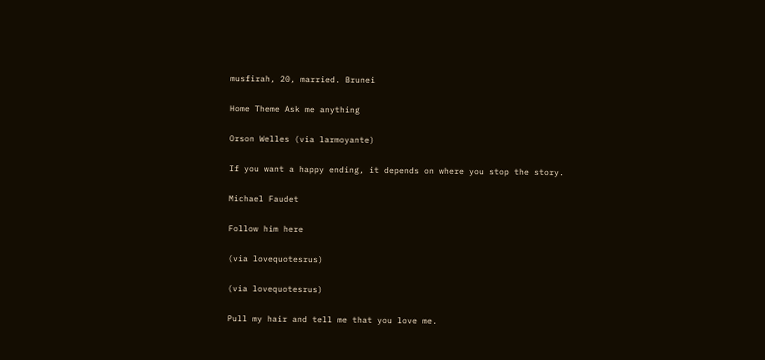musfirah, 20, married. Brunei

Home Theme Ask me anything

Orson Welles (via larmoyante)

If you want a happy ending, it depends on where you stop the story.

Michael Faudet

Follow him here

(via lovequotesrus)

(via lovequotesrus)

Pull my hair and tell me that you love me.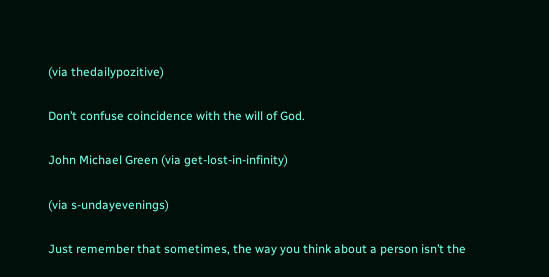(via thedailypozitive)

Don’t confuse coincidence with the will of God.

John Michael Green (via get-lost-in-infinity)

(via s-undayevenings)

Just remember that sometimes, the way you think about a person isn’t the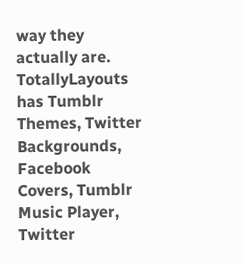way they actually are.
TotallyLayouts has Tumblr Themes, Twitter Backgrounds, Facebook Covers, Tumblr Music Player, Twitter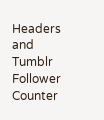Headers and Tumblr Follower Counter